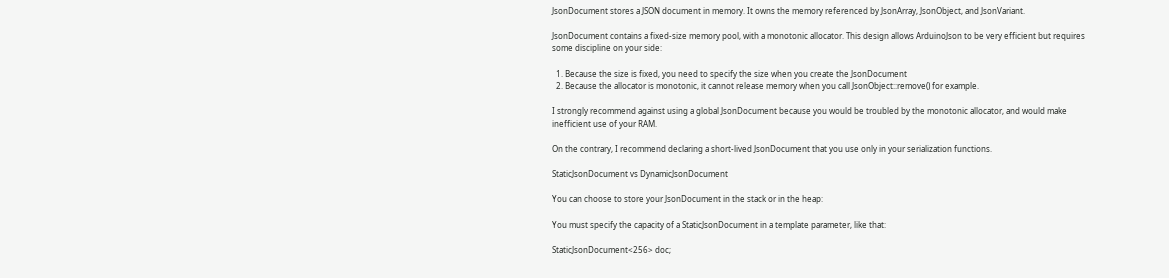JsonDocument stores a JSON document in memory. It owns the memory referenced by JsonArray, JsonObject, and JsonVariant.

JsonDocument contains a fixed-size memory pool, with a monotonic allocator. This design allows ArduinoJson to be very efficient but requires some discipline on your side:

  1. Because the size is fixed, you need to specify the size when you create the JsonDocument
  2. Because the allocator is monotonic, it cannot release memory when you call JsonObject::remove() for example.

I strongly recommend against using a global JsonDocument because you would be troubled by the monotonic allocator, and would make inefficient use of your RAM.

On the contrary, I recommend declaring a short-lived JsonDocument that you use only in your serialization functions.

StaticJsonDocument vs DynamicJsonDocument

You can choose to store your JsonDocument in the stack or in the heap:

You must specify the capacity of a StaticJsonDocument in a template parameter, like that:

StaticJsonDocument<256> doc;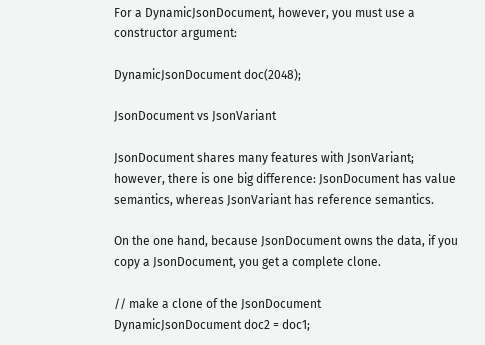For a DynamicJsonDocument, however, you must use a constructor argument:

DynamicJsonDocument doc(2048);

JsonDocument vs JsonVariant

JsonDocument shares many features with JsonVariant; however, there is one big difference: JsonDocument has value semantics, whereas JsonVariant has reference semantics.

On the one hand, because JsonDocument owns the data, if you copy a JsonDocument, you get a complete clone.

// make a clone of the JsonDocument
DynamicJsonDocument doc2 = doc1;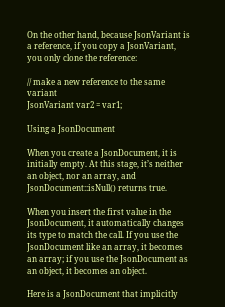On the other hand, because JsonVariant is a reference, if you copy a JsonVariant, you only clone the reference:

// make a new reference to the same variant
JsonVariant var2 = var1;

Using a JsonDocument

When you create a JsonDocument, it is initially empty. At this stage, it’s neither an object, nor an array, and JsonDocument::isNull() returns true.

When you insert the first value in the JsonDocument, it automatically changes its type to match the call. If you use the JsonDocument like an array, it becomes an array; if you use the JsonDocument as an object, it becomes an object.

Here is a JsonDocument that implicitly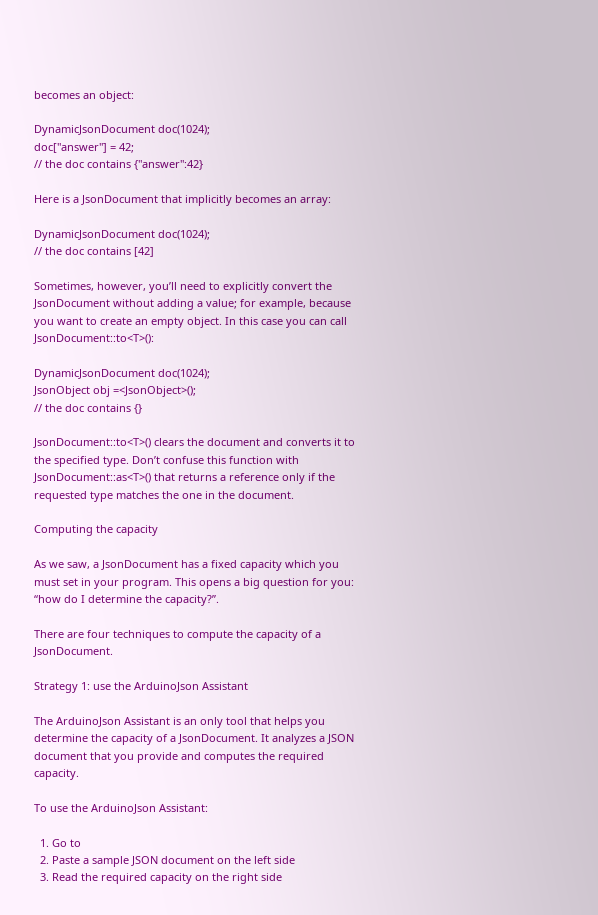becomes an object:

DynamicJsonDocument doc(1024);
doc["answer"] = 42;
// the doc contains {"answer":42}

Here is a JsonDocument that implicitly becomes an array:

DynamicJsonDocument doc(1024);
// the doc contains [42]

Sometimes, however, you’ll need to explicitly convert the JsonDocument without adding a value; for example, because you want to create an empty object. In this case you can call JsonDocument::to<T>():

DynamicJsonDocument doc(1024);
JsonObject obj =<JsonObject>();
// the doc contains {}

JsonDocument::to<T>() clears the document and converts it to the specified type. Don’t confuse this function with JsonDocument::as<T>() that returns a reference only if the requested type matches the one in the document.

Computing the capacity

As we saw, a JsonDocument has a fixed capacity which you must set in your program. This opens a big question for you: “how do I determine the capacity?”.

There are four techniques to compute the capacity of a JsonDocument.

Strategy 1: use the ArduinoJson Assistant

The ArduinoJson Assistant is an only tool that helps you determine the capacity of a JsonDocument. It analyzes a JSON document that you provide and computes the required capacity.

To use the ArduinoJson Assistant:

  1. Go to
  2. Paste a sample JSON document on the left side
  3. Read the required capacity on the right side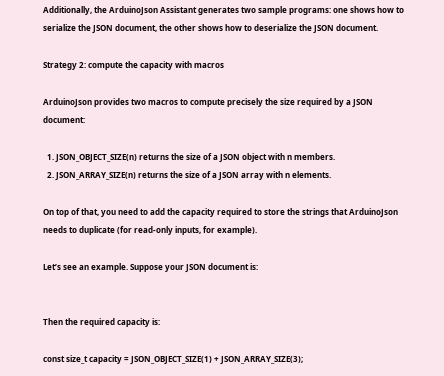Additionally, the ArduinoJson Assistant generates two sample programs: one shows how to serialize the JSON document, the other shows how to deserialize the JSON document.

Strategy 2: compute the capacity with macros

ArduinoJson provides two macros to compute precisely the size required by a JSON document:

  1. JSON_OBJECT_SIZE(n) returns the size of a JSON object with n members.
  2. JSON_ARRAY_SIZE(n) returns the size of a JSON array with n elements.

On top of that, you need to add the capacity required to store the strings that ArduinoJson needs to duplicate (for read-only inputs, for example).

Let’s see an example. Suppose your JSON document is:


Then the required capacity is:

const size_t capacity = JSON_OBJECT_SIZE(1) + JSON_ARRAY_SIZE(3);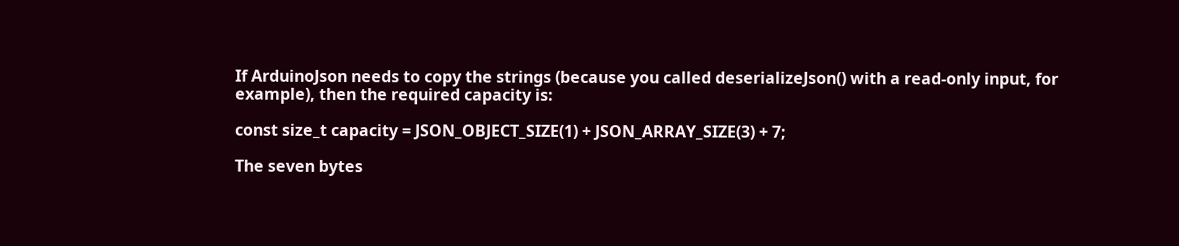If ArduinoJson needs to copy the strings (because you called deserializeJson() with a read-only input, for example), then the required capacity is:

const size_t capacity = JSON_OBJECT_SIZE(1) + JSON_ARRAY_SIZE(3) + 7;

The seven bytes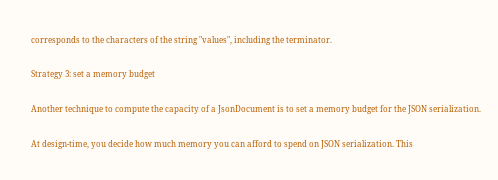corresponds to the characters of the string "values", including the terminator.

Strategy 3: set a memory budget

Another technique to compute the capacity of a JsonDocument is to set a memory budget for the JSON serialization.

At design-time, you decide how much memory you can afford to spend on JSON serialization. This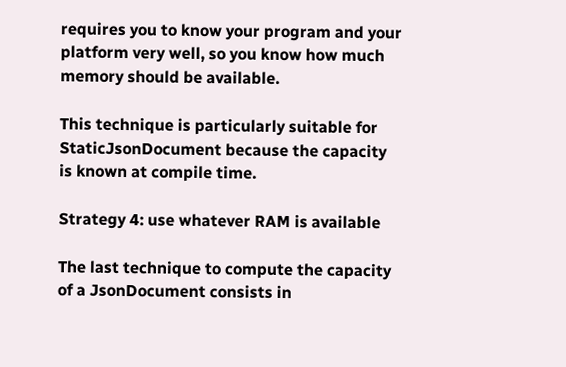requires you to know your program and your platform very well, so you know how much memory should be available.

This technique is particularly suitable for StaticJsonDocument because the capacity is known at compile time.

Strategy 4: use whatever RAM is available

The last technique to compute the capacity of a JsonDocument consists in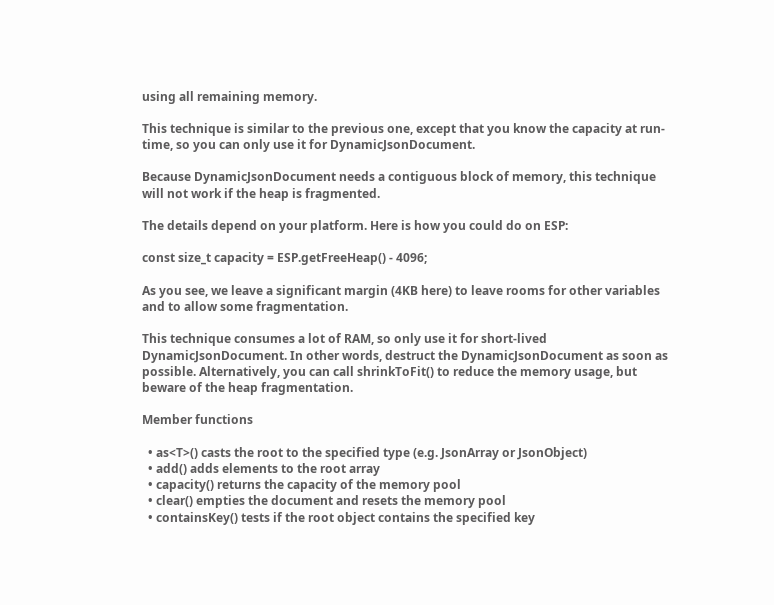using all remaining memory.

This technique is similar to the previous one, except that you know the capacity at run-time, so you can only use it for DynamicJsonDocument.

Because DynamicJsonDocument needs a contiguous block of memory, this technique will not work if the heap is fragmented.

The details depend on your platform. Here is how you could do on ESP:

const size_t capacity = ESP.getFreeHeap() - 4096;

As you see, we leave a significant margin (4KB here) to leave rooms for other variables and to allow some fragmentation.

This technique consumes a lot of RAM, so only use it for short-lived DynamicJsonDocument. In other words, destruct the DynamicJsonDocument as soon as possible. Alternatively, you can call shrinkToFit() to reduce the memory usage, but beware of the heap fragmentation.

Member functions

  • as<T>() casts the root to the specified type (e.g. JsonArray or JsonObject)
  • add() adds elements to the root array
  • capacity() returns the capacity of the memory pool
  • clear() empties the document and resets the memory pool
  • containsKey() tests if the root object contains the specified key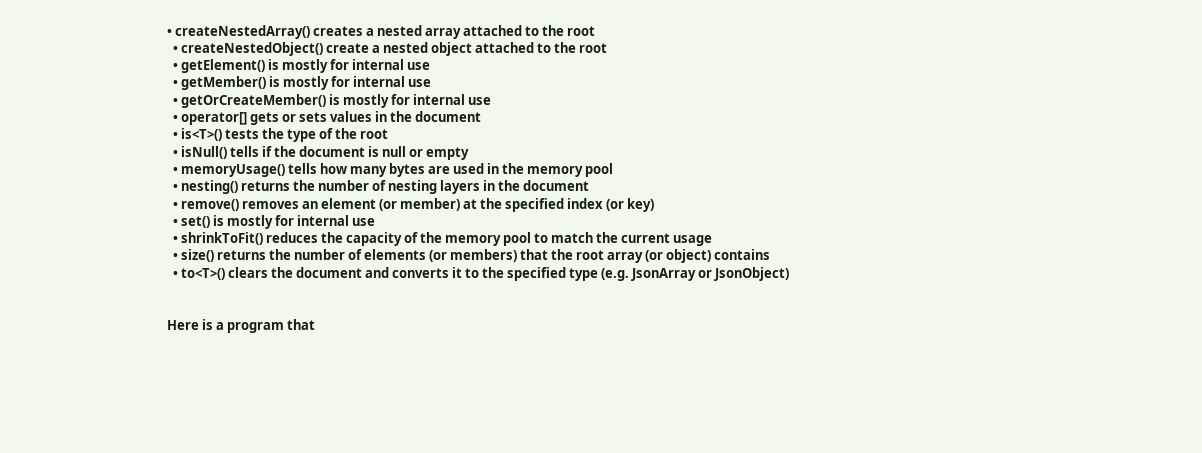• createNestedArray() creates a nested array attached to the root
  • createNestedObject() create a nested object attached to the root
  • getElement() is mostly for internal use
  • getMember() is mostly for internal use
  • getOrCreateMember() is mostly for internal use
  • operator[] gets or sets values in the document
  • is<T>() tests the type of the root
  • isNull() tells if the document is null or empty
  • memoryUsage() tells how many bytes are used in the memory pool
  • nesting() returns the number of nesting layers in the document
  • remove() removes an element (or member) at the specified index (or key)
  • set() is mostly for internal use
  • shrinkToFit() reduces the capacity of the memory pool to match the current usage
  • size() returns the number of elements (or members) that the root array (or object) contains
  • to<T>() clears the document and converts it to the specified type (e.g. JsonArray or JsonObject)


Here is a program that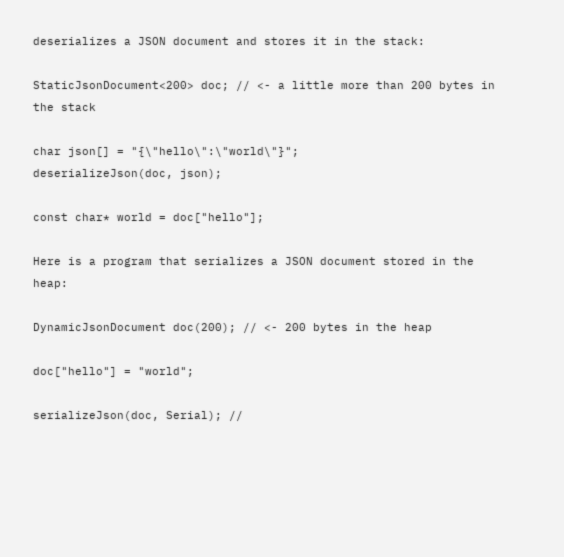deserializes a JSON document and stores it in the stack:

StaticJsonDocument<200> doc; // <- a little more than 200 bytes in the stack

char json[] = "{\"hello\":\"world\"}";
deserializeJson(doc, json);

const char* world = doc["hello"];

Here is a program that serializes a JSON document stored in the heap:

DynamicJsonDocument doc(200); // <- 200 bytes in the heap

doc["hello"] = "world";

serializeJson(doc, Serial); //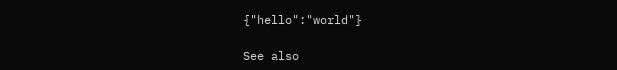{"hello":"world"}

See also